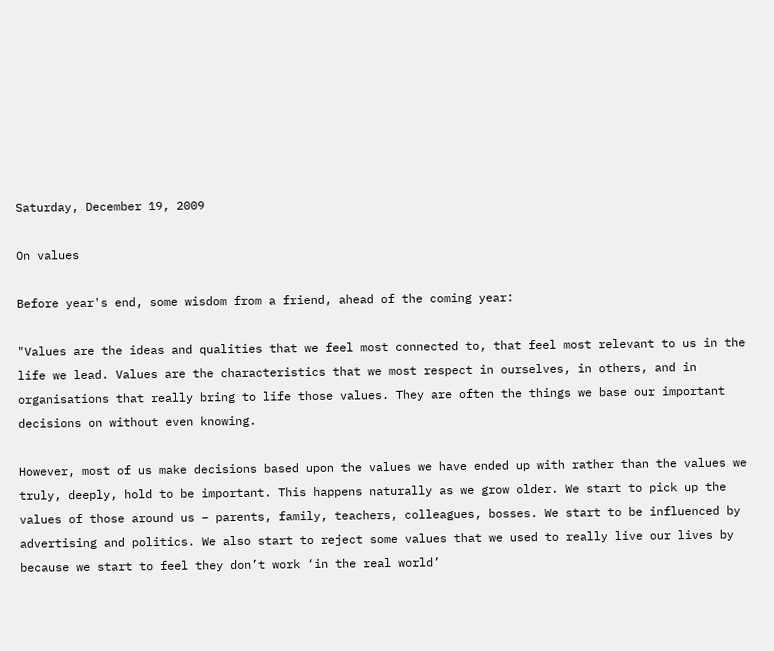Saturday, December 19, 2009

On values

Before year's end, some wisdom from a friend, ahead of the coming year:

"Values are the ideas and qualities that we feel most connected to, that feel most relevant to us in the life we lead. Values are the characteristics that we most respect in ourselves, in others, and in organisations that really bring to life those values. They are often the things we base our important decisions on without even knowing.

However, most of us make decisions based upon the values we have ended up with rather than the values we truly, deeply, hold to be important. This happens naturally as we grow older. We start to pick up the values of those around us – parents, family, teachers, colleagues, bosses. We start to be influenced by advertising and politics. We also start to reject some values that we used to really live our lives by because we start to feel they don’t work ‘in the real world’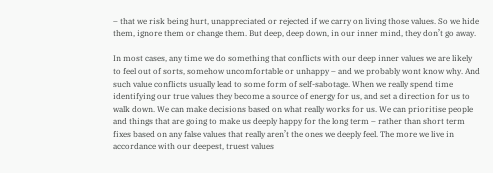– that we risk being hurt, unappreciated or rejected if we carry on living those values. So we hide them, ignore them or change them. But deep, deep down, in our inner mind, they don’t go away.

In most cases, any time we do something that conflicts with our deep inner values we are likely to feel out of sorts, somehow uncomfortable or unhappy – and we probably wont know why. And such value conflicts usually lead to some form of self-sabotage. When we really spend time identifying our true values they become a source of energy for us, and set a direction for us to walk down. We can make decisions based on what really works for us. We can prioritise people and things that are going to make us deeply happy for the long term – rather than short term fixes based on any false values that really aren’t the ones we deeply feel. The more we live in accordance with our deepest, truest values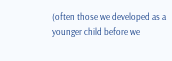(often those we developed as a younger child before we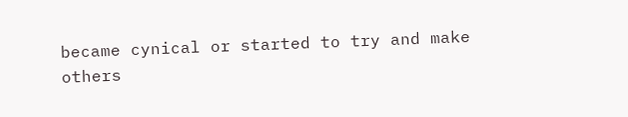became cynical or started to try and make others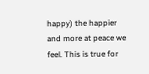happy) the happier and more at peace we feel. This is true for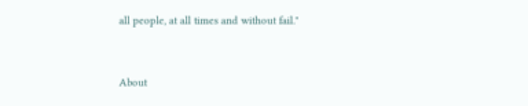all people, at all times and without fail."


About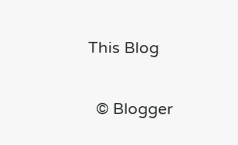This Blog

  © Blogger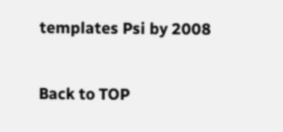templates Psi by 2008

Back to TOP